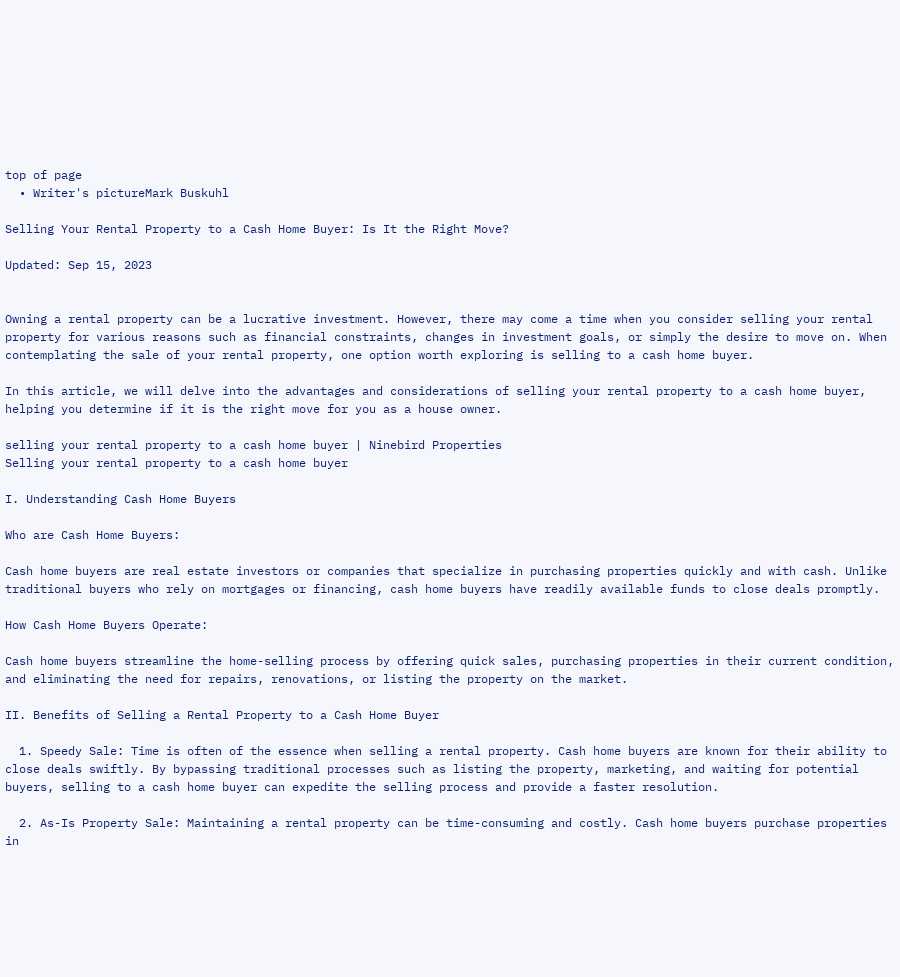top of page
  • Writer's pictureMark Buskuhl

Selling Your Rental Property to a Cash Home Buyer: Is It the Right Move?

Updated: Sep 15, 2023


Owning a rental property can be a lucrative investment. However, there may come a time when you consider selling your rental property for various reasons such as financial constraints, changes in investment goals, or simply the desire to move on. When contemplating the sale of your rental property, one option worth exploring is selling to a cash home buyer.

In this article, we will delve into the advantages and considerations of selling your rental property to a cash home buyer, helping you determine if it is the right move for you as a house owner.

selling your rental property to a cash home buyer | Ninebird Properties
Selling your rental property to a cash home buyer

I. Understanding Cash Home Buyers

Who are Cash Home Buyers:

Cash home buyers are real estate investors or companies that specialize in purchasing properties quickly and with cash. Unlike traditional buyers who rely on mortgages or financing, cash home buyers have readily available funds to close deals promptly.

How Cash Home Buyers Operate:

Cash home buyers streamline the home-selling process by offering quick sales, purchasing properties in their current condition, and eliminating the need for repairs, renovations, or listing the property on the market.

II. Benefits of Selling a Rental Property to a Cash Home Buyer

  1. Speedy Sale: Time is often of the essence when selling a rental property. Cash home buyers are known for their ability to close deals swiftly. By bypassing traditional processes such as listing the property, marketing, and waiting for potential buyers, selling to a cash home buyer can expedite the selling process and provide a faster resolution.

  2. As-Is Property Sale: Maintaining a rental property can be time-consuming and costly. Cash home buyers purchase properties in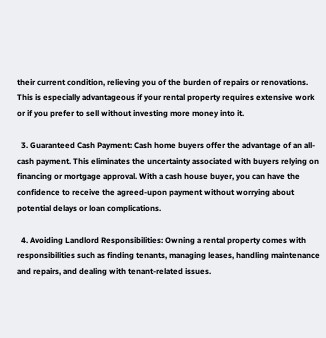their current condition, relieving you of the burden of repairs or renovations. This is especially advantageous if your rental property requires extensive work or if you prefer to sell without investing more money into it.

  3. Guaranteed Cash Payment: Cash home buyers offer the advantage of an all-cash payment. This eliminates the uncertainty associated with buyers relying on financing or mortgage approval. With a cash house buyer, you can have the confidence to receive the agreed-upon payment without worrying about potential delays or loan complications.

  4. Avoiding Landlord Responsibilities: Owning a rental property comes with responsibilities such as finding tenants, managing leases, handling maintenance and repairs, and dealing with tenant-related issues.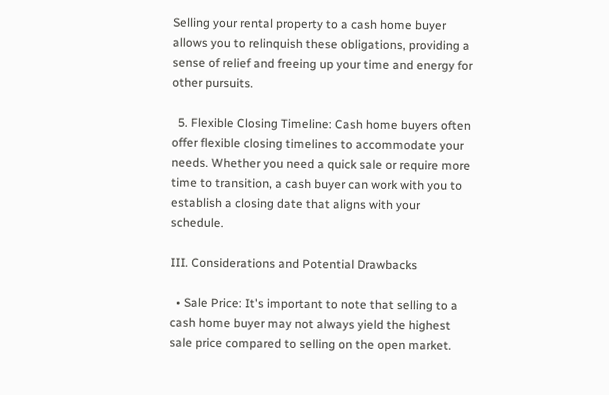Selling your rental property to a cash home buyer allows you to relinquish these obligations, providing a sense of relief and freeing up your time and energy for other pursuits.

  5. Flexible Closing Timeline: Cash home buyers often offer flexible closing timelines to accommodate your needs. Whether you need a quick sale or require more time to transition, a cash buyer can work with you to establish a closing date that aligns with your schedule.

III. Considerations and Potential Drawbacks

  • Sale Price: It's important to note that selling to a cash home buyer may not always yield the highest sale price compared to selling on the open market.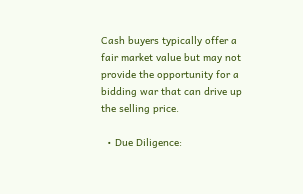Cash buyers typically offer a fair market value but may not provide the opportunity for a bidding war that can drive up the selling price.

  • Due Diligence: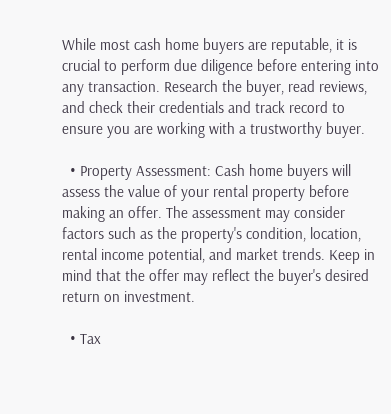While most cash home buyers are reputable, it is crucial to perform due diligence before entering into any transaction. Research the buyer, read reviews, and check their credentials and track record to ensure you are working with a trustworthy buyer.

  • Property Assessment: Cash home buyers will assess the value of your rental property before making an offer. The assessment may consider factors such as the property's condition, location, rental income potential, and market trends. Keep in mind that the offer may reflect the buyer's desired return on investment.

  • Tax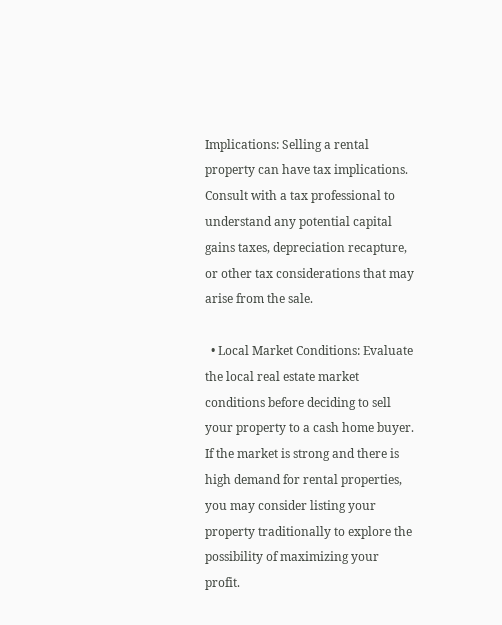Implications: Selling a rental property can have tax implications. Consult with a tax professional to understand any potential capital gains taxes, depreciation recapture, or other tax considerations that may arise from the sale.

  • Local Market Conditions: Evaluate the local real estate market conditions before deciding to sell your property to a cash home buyer. If the market is strong and there is high demand for rental properties, you may consider listing your property traditionally to explore the possibility of maximizing your profit.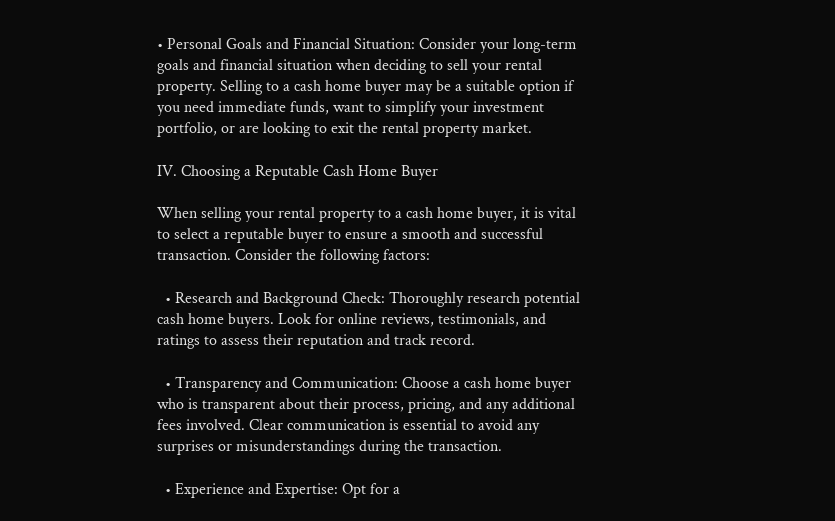• Personal Goals and Financial Situation: Consider your long-term goals and financial situation when deciding to sell your rental property. Selling to a cash home buyer may be a suitable option if you need immediate funds, want to simplify your investment portfolio, or are looking to exit the rental property market.

IV. Choosing a Reputable Cash Home Buyer

When selling your rental property to a cash home buyer, it is vital to select a reputable buyer to ensure a smooth and successful transaction. Consider the following factors:

  • Research and Background Check: Thoroughly research potential cash home buyers. Look for online reviews, testimonials, and ratings to assess their reputation and track record.

  • Transparency and Communication: Choose a cash home buyer who is transparent about their process, pricing, and any additional fees involved. Clear communication is essential to avoid any surprises or misunderstandings during the transaction.

  • Experience and Expertise: Opt for a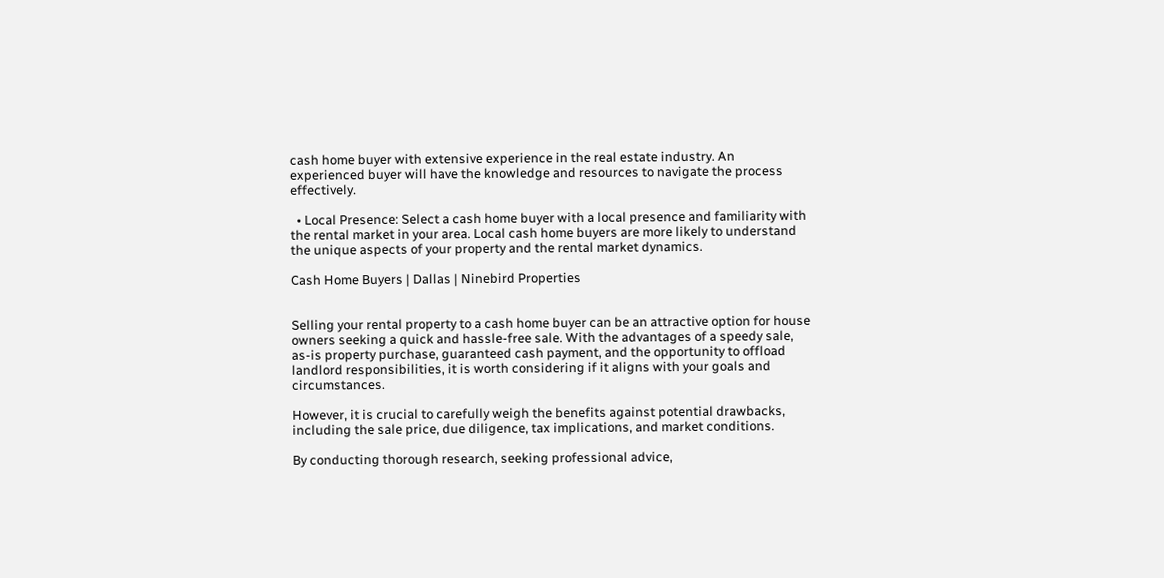cash home buyer with extensive experience in the real estate industry. An experienced buyer will have the knowledge and resources to navigate the process effectively.

  • Local Presence: Select a cash home buyer with a local presence and familiarity with the rental market in your area. Local cash home buyers are more likely to understand the unique aspects of your property and the rental market dynamics.

Cash Home Buyers | Dallas | Ninebird Properties


Selling your rental property to a cash home buyer can be an attractive option for house owners seeking a quick and hassle-free sale. With the advantages of a speedy sale, as-is property purchase, guaranteed cash payment, and the opportunity to offload landlord responsibilities, it is worth considering if it aligns with your goals and circumstances.

However, it is crucial to carefully weigh the benefits against potential drawbacks, including the sale price, due diligence, tax implications, and market conditions.

By conducting thorough research, seeking professional advice,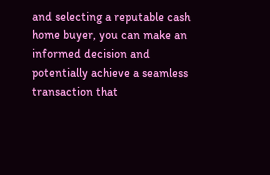and selecting a reputable cash home buyer, you can make an informed decision and potentially achieve a seamless transaction that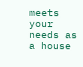meets your needs as a house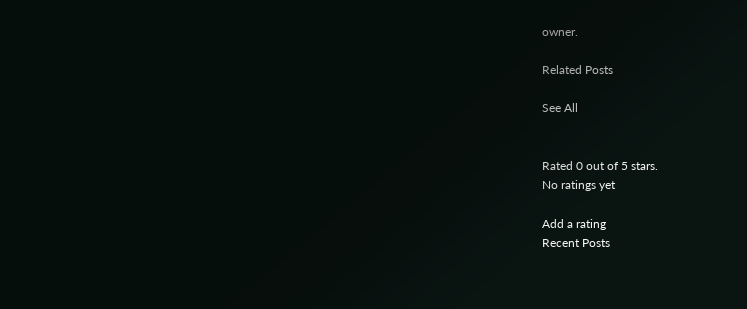owner.

Related Posts

See All


Rated 0 out of 5 stars.
No ratings yet

Add a rating
Recent Posts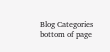Blog Categories
bottom of page